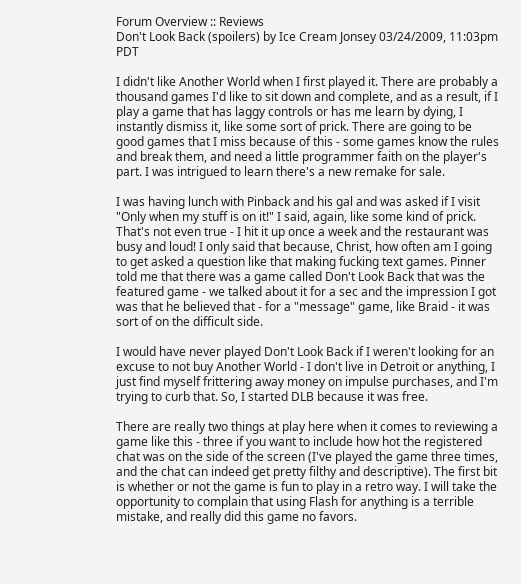Forum Overview :: Reviews
Don't Look Back (spoilers) by Ice Cream Jonsey 03/24/2009, 11:03pm PDT

I didn't like Another World when I first played it. There are probably a thousand games I'd like to sit down and complete, and as a result, if I play a game that has laggy controls or has me learn by dying, I instantly dismiss it, like some sort of prick. There are going to be good games that I miss because of this - some games know the rules and break them, and need a little programmer faith on the player's part. I was intrigued to learn there's a new remake for sale.

I was having lunch with Pinback and his gal and was asked if I visit "Only when my stuff is on it!" I said, again, like some kind of prick. That's not even true - I hit it up once a week and the restaurant was busy and loud! I only said that because, Christ, how often am I going to get asked a question like that making fucking text games. Pinner told me that there was a game called Don't Look Back that was the featured game - we talked about it for a sec and the impression I got was that he believed that - for a "message" game, like Braid - it was sort of on the difficult side.

I would have never played Don't Look Back if I weren't looking for an excuse to not buy Another World - I don't live in Detroit or anything, I just find myself frittering away money on impulse purchases, and I'm trying to curb that. So, I started DLB because it was free.

There are really two things at play here when it comes to reviewing a game like this - three if you want to include how hot the registered chat was on the side of the screen (I've played the game three times, and the chat can indeed get pretty filthy and descriptive). The first bit is whether or not the game is fun to play in a retro way. I will take the opportunity to complain that using Flash for anything is a terrible mistake, and really did this game no favors.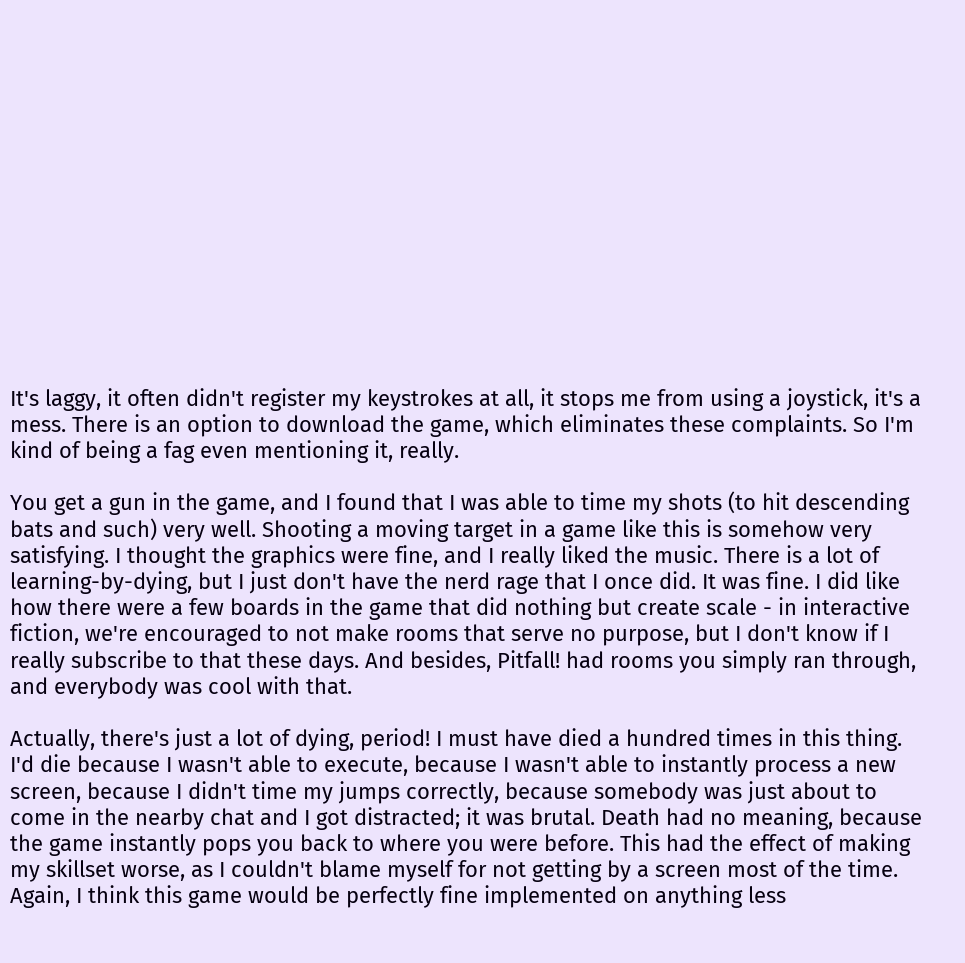It's laggy, it often didn't register my keystrokes at all, it stops me from using a joystick, it's a mess. There is an option to download the game, which eliminates these complaints. So I'm kind of being a fag even mentioning it, really.

You get a gun in the game, and I found that I was able to time my shots (to hit descending bats and such) very well. Shooting a moving target in a game like this is somehow very satisfying. I thought the graphics were fine, and I really liked the music. There is a lot of learning-by-dying, but I just don't have the nerd rage that I once did. It was fine. I did like how there were a few boards in the game that did nothing but create scale - in interactive fiction, we're encouraged to not make rooms that serve no purpose, but I don't know if I really subscribe to that these days. And besides, Pitfall! had rooms you simply ran through, and everybody was cool with that.

Actually, there's just a lot of dying, period! I must have died a hundred times in this thing. I'd die because I wasn't able to execute, because I wasn't able to instantly process a new screen, because I didn't time my jumps correctly, because somebody was just about to come in the nearby chat and I got distracted; it was brutal. Death had no meaning, because the game instantly pops you back to where you were before. This had the effect of making my skillset worse, as I couldn't blame myself for not getting by a screen most of the time. Again, I think this game would be perfectly fine implemented on anything less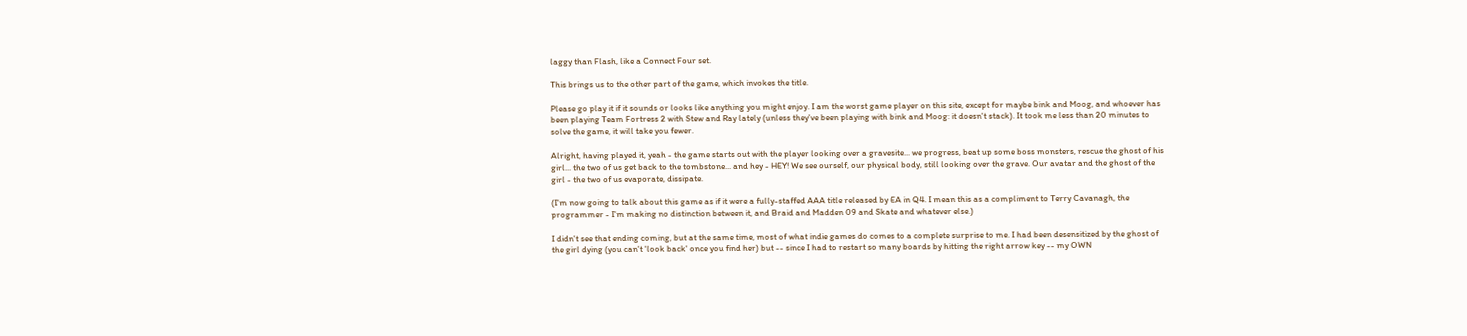laggy than Flash, like a Connect Four set.

This brings us to the other part of the game, which invokes the title.

Please go play it if it sounds or looks like anything you might enjoy. I am the worst game player on this site, except for maybe bink and Moog, and whoever has been playing Team Fortress 2 with Stew and Ray lately (unless they've been playing with bink and Moog: it doesn't stack). It took me less than 20 minutes to solve the game, it will take you fewer.

Alright, having played it, yeah - the game starts out with the player looking over a gravesite... we progress, beat up some boss monsters, rescue the ghost of his girl... the two of us get back to the tombstone... and hey - HEY! We see ourself, our physical body, still looking over the grave. Our avatar and the ghost of the girl - the two of us evaporate, dissipate.

(I'm now going to talk about this game as if it were a fully-staffed AAA title released by EA in Q4. I mean this as a compliment to Terry Cavanagh, the programmer - I'm making no distinction between it, and Braid and Madden 09 and Skate and whatever else.)

I didn't see that ending coming, but at the same time, most of what indie games do comes to a complete surprise to me. I had been desensitized by the ghost of the girl dying (you can't 'look back' once you find her) but -- since I had to restart so many boards by hitting the right arrow key -- my OWN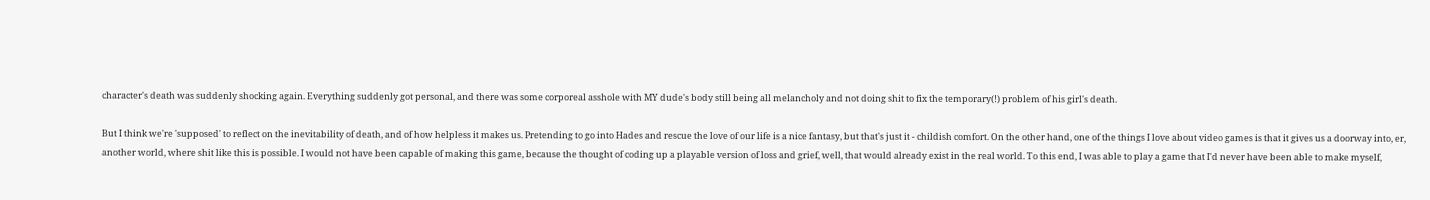character's death was suddenly shocking again. Everything suddenly got personal, and there was some corporeal asshole with MY dude's body still being all melancholy and not doing shit to fix the temporary(!) problem of his girl's death.

But I think we're 'supposed' to reflect on the inevitability of death, and of how helpless it makes us. Pretending to go into Hades and rescue the love of our life is a nice fantasy, but that's just it - childish comfort. On the other hand, one of the things I love about video games is that it gives us a doorway into, er, another world, where shit like this is possible. I would not have been capable of making this game, because the thought of coding up a playable version of loss and grief, well, that would already exist in the real world. To this end, I was able to play a game that I'd never have been able to make myself,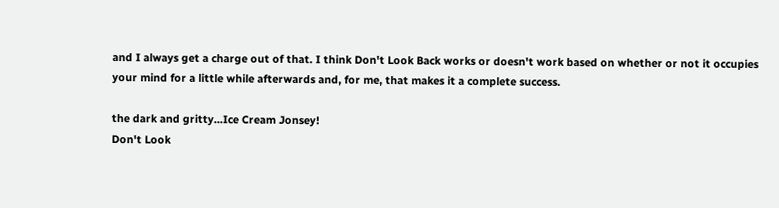and I always get a charge out of that. I think Don't Look Back works or doesn't work based on whether or not it occupies your mind for a little while afterwards and, for me, that makes it a complete success.

the dark and gritty...Ice Cream Jonsey!
Don't Look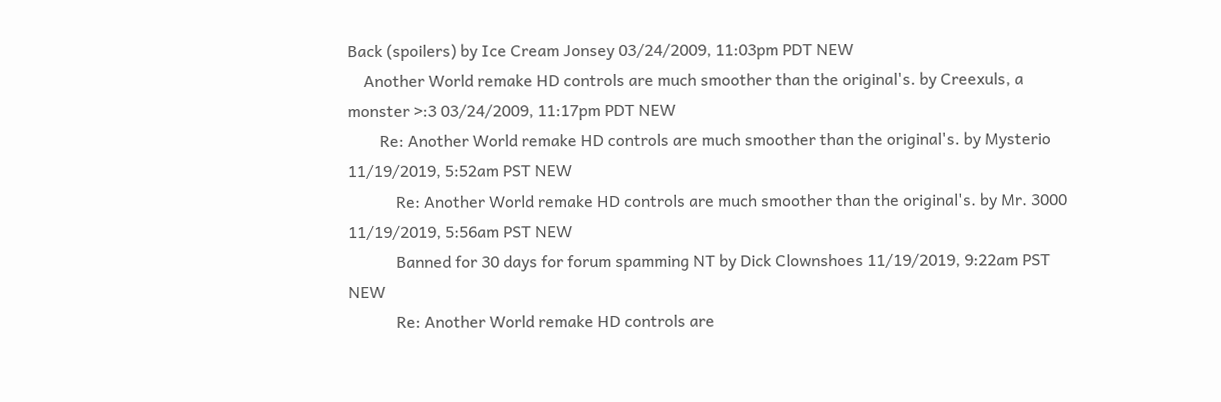Back (spoilers) by Ice Cream Jonsey 03/24/2009, 11:03pm PDT NEW
    Another World remake HD controls are much smoother than the original's. by Creexuls, a monster >:3 03/24/2009, 11:17pm PDT NEW
        Re: Another World remake HD controls are much smoother than the original's. by Mysterio 11/19/2019, 5:52am PST NEW
            Re: Another World remake HD controls are much smoother than the original's. by Mr. 3000 11/19/2019, 5:56am PST NEW
            Banned for 30 days for forum spamming NT by Dick Clownshoes 11/19/2019, 9:22am PST NEW
            Re: Another World remake HD controls are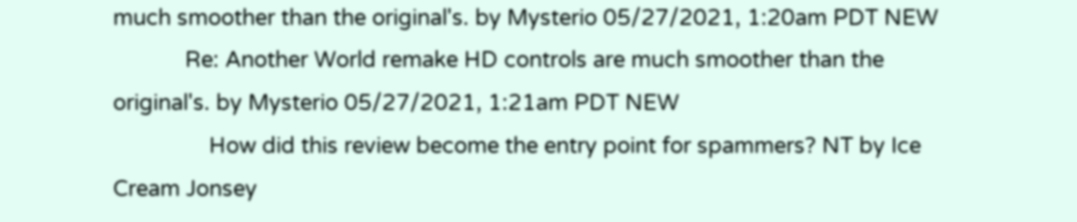much smoother than the original's. by Mysterio 05/27/2021, 1:20am PDT NEW
            Re: Another World remake HD controls are much smoother than the original's. by Mysterio 05/27/2021, 1:21am PDT NEW
                How did this review become the entry point for spammers? NT by Ice Cream Jonsey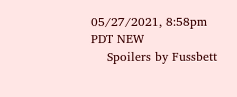05/27/2021, 8:58pm PDT NEW
    Spoilers by Fussbett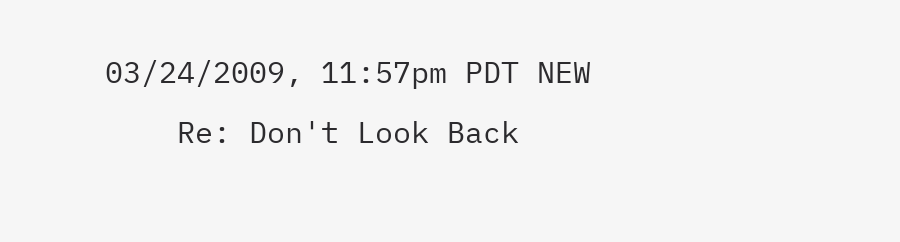03/24/2009, 11:57pm PDT NEW
    Re: Don't Look Back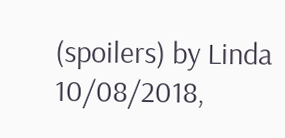(spoilers) by Linda 10/08/2018,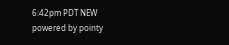6:42pm PDT NEW
powered by pointy